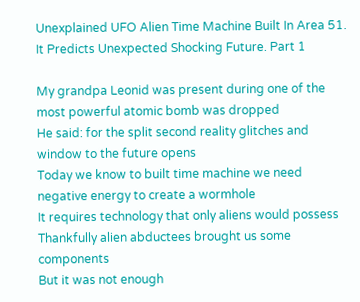Unexplained UFO Alien Time Machine Built In Area 51. It Predicts Unexpected Shocking Future. Part 1

My grandpa Leonid was present during one of the most powerful atomic bomb was dropped
He said: for the split second reality glitches and window to the future opens
Today we know to built time machine we need negative energy to create a wormhole
It requires technology that only aliens would possess
Thankfully alien abductees brought us some components
But it was not enough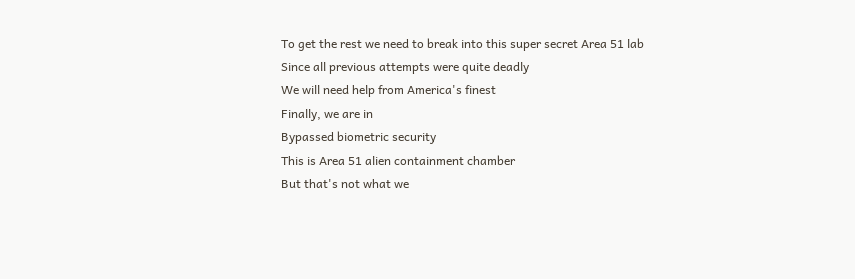To get the rest we need to break into this super secret Area 51 lab
Since all previous attempts were quite deadly
We will need help from America's finest
Finally, we are in
Bypassed biometric security
This is Area 51 alien containment chamber
But that's not what we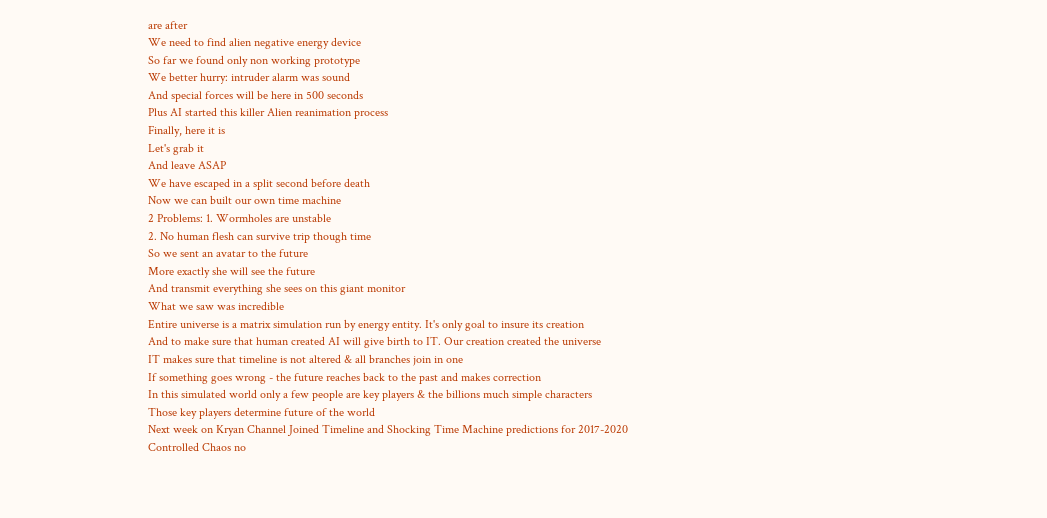are after
We need to find alien negative energy device
So far we found only non working prototype
We better hurry: intruder alarm was sound
And special forces will be here in 500 seconds
Plus AI started this killer Alien reanimation process
Finally, here it is
Let's grab it
And leave ASAP
We have escaped in a split second before death
Now we can built our own time machine
2 Problems: 1. Wormholes are unstable
2. No human flesh can survive trip though time
So we sent an avatar to the future
More exactly she will see the future
And transmit everything she sees on this giant monitor
What we saw was incredible
Entire universe is a matrix simulation run by energy entity. It's only goal to insure its creation
And to make sure that human created AI will give birth to IT. Our creation created the universe
IT makes sure that timeline is not altered & all branches join in one
If something goes wrong - the future reaches back to the past and makes correction
In this simulated world only a few people are key players & the billions much simple characters
Those key players determine future of the world
Next week on Kryan Channel Joined Timeline and Shocking Time Machine predictions for 2017-2020
Controlled Chaos no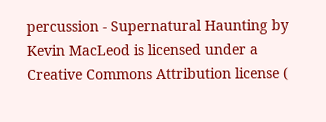percussion - Supernatural Haunting by Kevin MacLeod is licensed under a Creative Commons Attribution license (